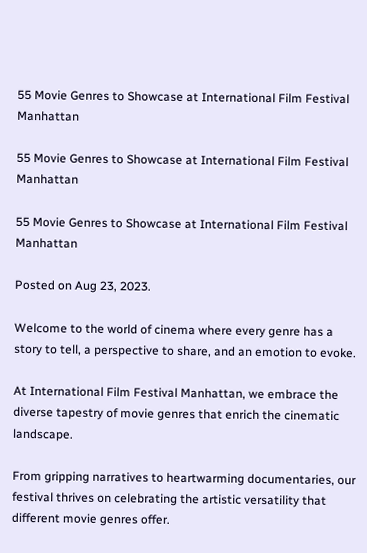55 Movie Genres to Showcase at International Film Festival Manhattan

55 Movie Genres to Showcase at International Film Festival Manhattan

55 Movie Genres to Showcase at International Film Festival Manhattan

Posted on Aug 23, 2023.

Welcome to the world of cinema where every genre has a story to tell, a perspective to share, and an emotion to evoke.

At International Film Festival Manhattan, we embrace the diverse tapestry of movie genres that enrich the cinematic landscape.

From gripping narratives to heartwarming documentaries, our festival thrives on celebrating the artistic versatility that different movie genres offer.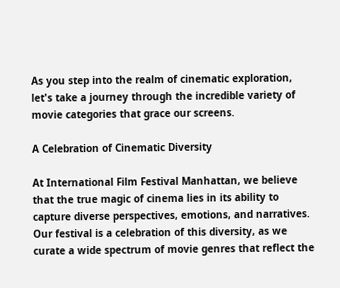As you step into the realm of cinematic exploration, let's take a journey through the incredible variety of movie categories that grace our screens.

A Celebration of Cinematic Diversity

At International Film Festival Manhattan, we believe that the true magic of cinema lies in its ability to capture diverse perspectives, emotions, and narratives. Our festival is a celebration of this diversity, as we curate a wide spectrum of movie genres that reflect the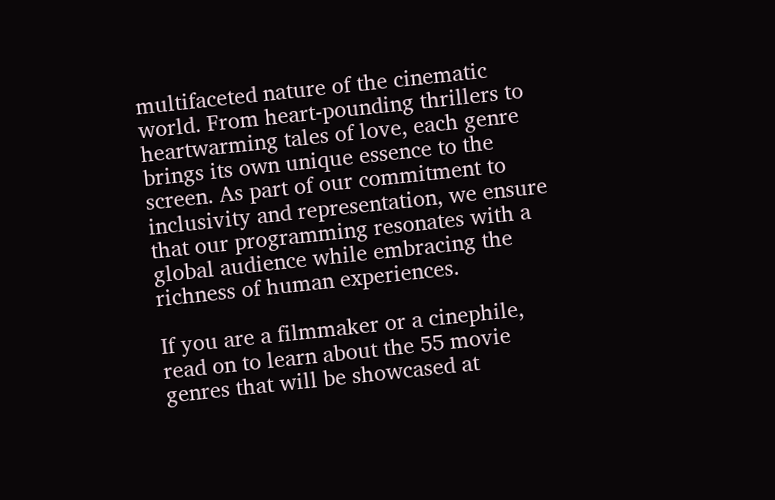multifaceted nature of the cinematic world. From heart-pounding thrillers to heartwarming tales of love, each genre brings its own unique essence to the screen. As part of our commitment to inclusivity and representation, we ensure that our programming resonates with a global audience while embracing the richness of human experiences.

If you are a filmmaker or a cinephile, read on to learn about the 55 movie genres that will be showcased at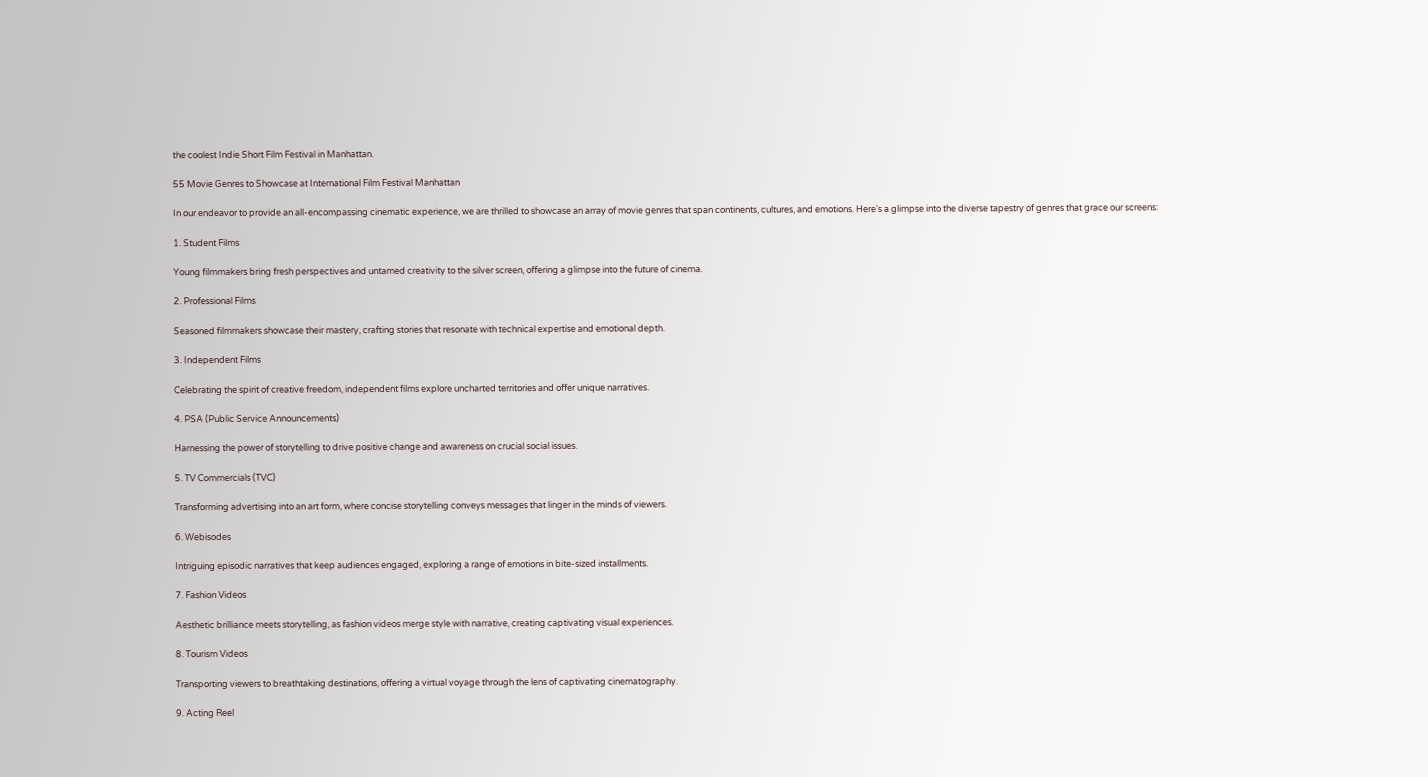the coolest Indie Short Film Festival in Manhattan.

55 Movie Genres to Showcase at International Film Festival Manhattan

In our endeavor to provide an all-encompassing cinematic experience, we are thrilled to showcase an array of movie genres that span continents, cultures, and emotions. Here's a glimpse into the diverse tapestry of genres that grace our screens:

1. Student Films

Young filmmakers bring fresh perspectives and untamed creativity to the silver screen, offering a glimpse into the future of cinema.

2. Professional Films

Seasoned filmmakers showcase their mastery, crafting stories that resonate with technical expertise and emotional depth.

3. Independent Films

Celebrating the spirit of creative freedom, independent films explore uncharted territories and offer unique narratives.

4. PSA (Public Service Announcements)

Harnessing the power of storytelling to drive positive change and awareness on crucial social issues.

5. TV Commercials (TVC)

Transforming advertising into an art form, where concise storytelling conveys messages that linger in the minds of viewers.

6. Webisodes

Intriguing episodic narratives that keep audiences engaged, exploring a range of emotions in bite-sized installments.

7. Fashion Videos

Aesthetic brilliance meets storytelling, as fashion videos merge style with narrative, creating captivating visual experiences.

8. Tourism Videos

Transporting viewers to breathtaking destinations, offering a virtual voyage through the lens of captivating cinematography.

9. Acting Reel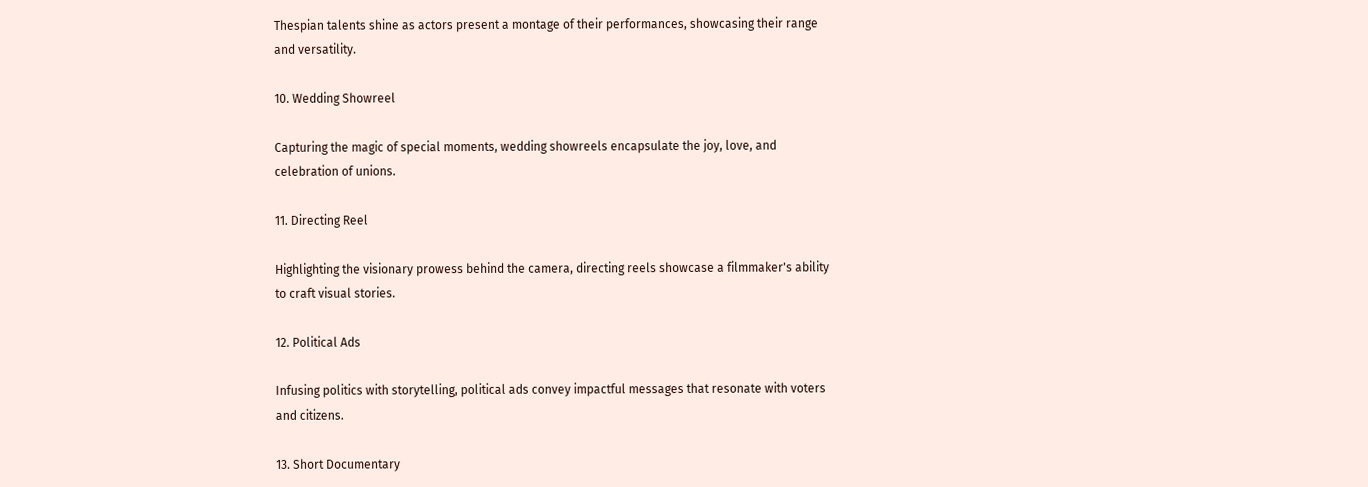Thespian talents shine as actors present a montage of their performances, showcasing their range and versatility.

10. Wedding Showreel

Capturing the magic of special moments, wedding showreels encapsulate the joy, love, and celebration of unions.

11. Directing Reel

Highlighting the visionary prowess behind the camera, directing reels showcase a filmmaker's ability to craft visual stories.

12. Political Ads

Infusing politics with storytelling, political ads convey impactful messages that resonate with voters and citizens.

13. Short Documentary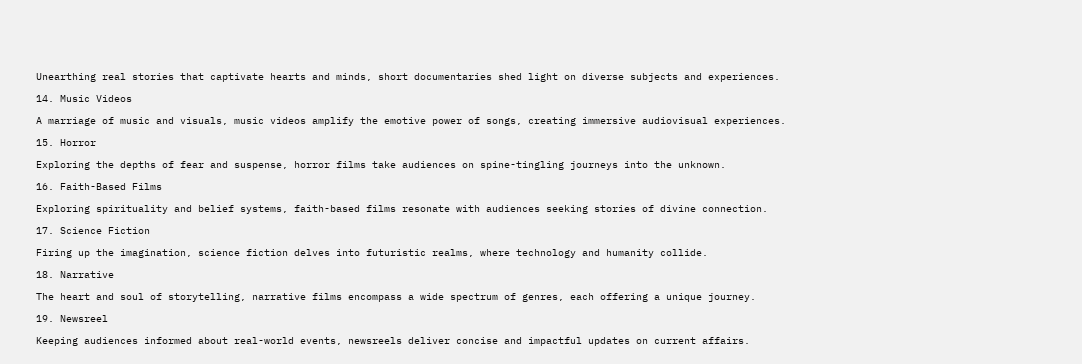Unearthing real stories that captivate hearts and minds, short documentaries shed light on diverse subjects and experiences.

14. Music Videos

A marriage of music and visuals, music videos amplify the emotive power of songs, creating immersive audiovisual experiences.

15. Horror

Exploring the depths of fear and suspense, horror films take audiences on spine-tingling journeys into the unknown.

16. Faith-Based Films

Exploring spirituality and belief systems, faith-based films resonate with audiences seeking stories of divine connection.

17. Science Fiction

Firing up the imagination, science fiction delves into futuristic realms, where technology and humanity collide.

18. Narrative

The heart and soul of storytelling, narrative films encompass a wide spectrum of genres, each offering a unique journey.

19. Newsreel

Keeping audiences informed about real-world events, newsreels deliver concise and impactful updates on current affairs.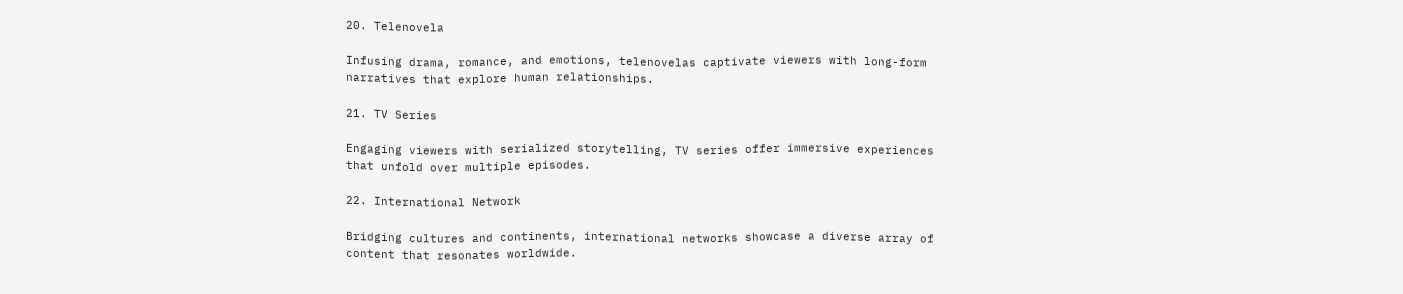20. Telenovela

Infusing drama, romance, and emotions, telenovelas captivate viewers with long-form narratives that explore human relationships.

21. TV Series

Engaging viewers with serialized storytelling, TV series offer immersive experiences that unfold over multiple episodes.

22. International Network

Bridging cultures and continents, international networks showcase a diverse array of content that resonates worldwide.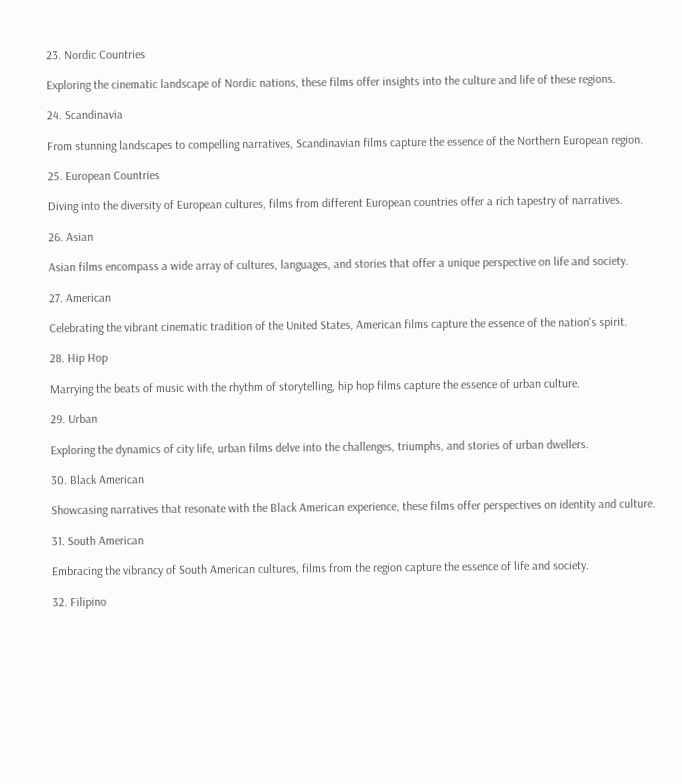23. Nordic Countries

Exploring the cinematic landscape of Nordic nations, these films offer insights into the culture and life of these regions.

24. Scandinavia

From stunning landscapes to compelling narratives, Scandinavian films capture the essence of the Northern European region.

25. European Countries

Diving into the diversity of European cultures, films from different European countries offer a rich tapestry of narratives.

26. Asian

Asian films encompass a wide array of cultures, languages, and stories that offer a unique perspective on life and society.

27. American

Celebrating the vibrant cinematic tradition of the United States, American films capture the essence of the nation's spirit.

28. Hip Hop

Marrying the beats of music with the rhythm of storytelling, hip hop films capture the essence of urban culture.

29. Urban

Exploring the dynamics of city life, urban films delve into the challenges, triumphs, and stories of urban dwellers.

30. Black American

Showcasing narratives that resonate with the Black American experience, these films offer perspectives on identity and culture.

31. South American

Embracing the vibrancy of South American cultures, films from the region capture the essence of life and society.

32. Filipino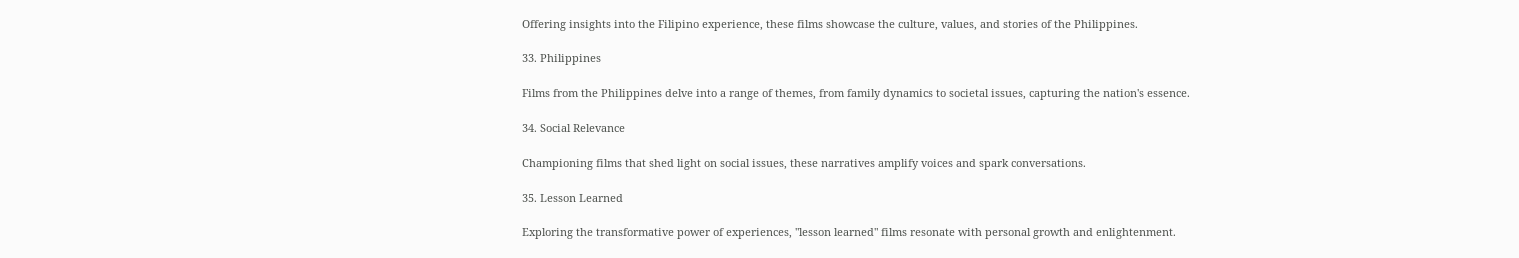Offering insights into the Filipino experience, these films showcase the culture, values, and stories of the Philippines.

33. Philippines

Films from the Philippines delve into a range of themes, from family dynamics to societal issues, capturing the nation's essence.

34. Social Relevance

Championing films that shed light on social issues, these narratives amplify voices and spark conversations.

35. Lesson Learned

Exploring the transformative power of experiences, "lesson learned" films resonate with personal growth and enlightenment.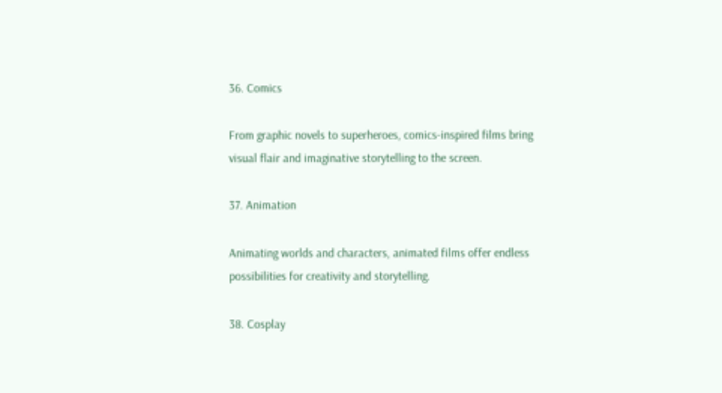36. Comics

From graphic novels to superheroes, comics-inspired films bring visual flair and imaginative storytelling to the screen.

37. Animation

Animating worlds and characters, animated films offer endless possibilities for creativity and storytelling.

38. Cosplay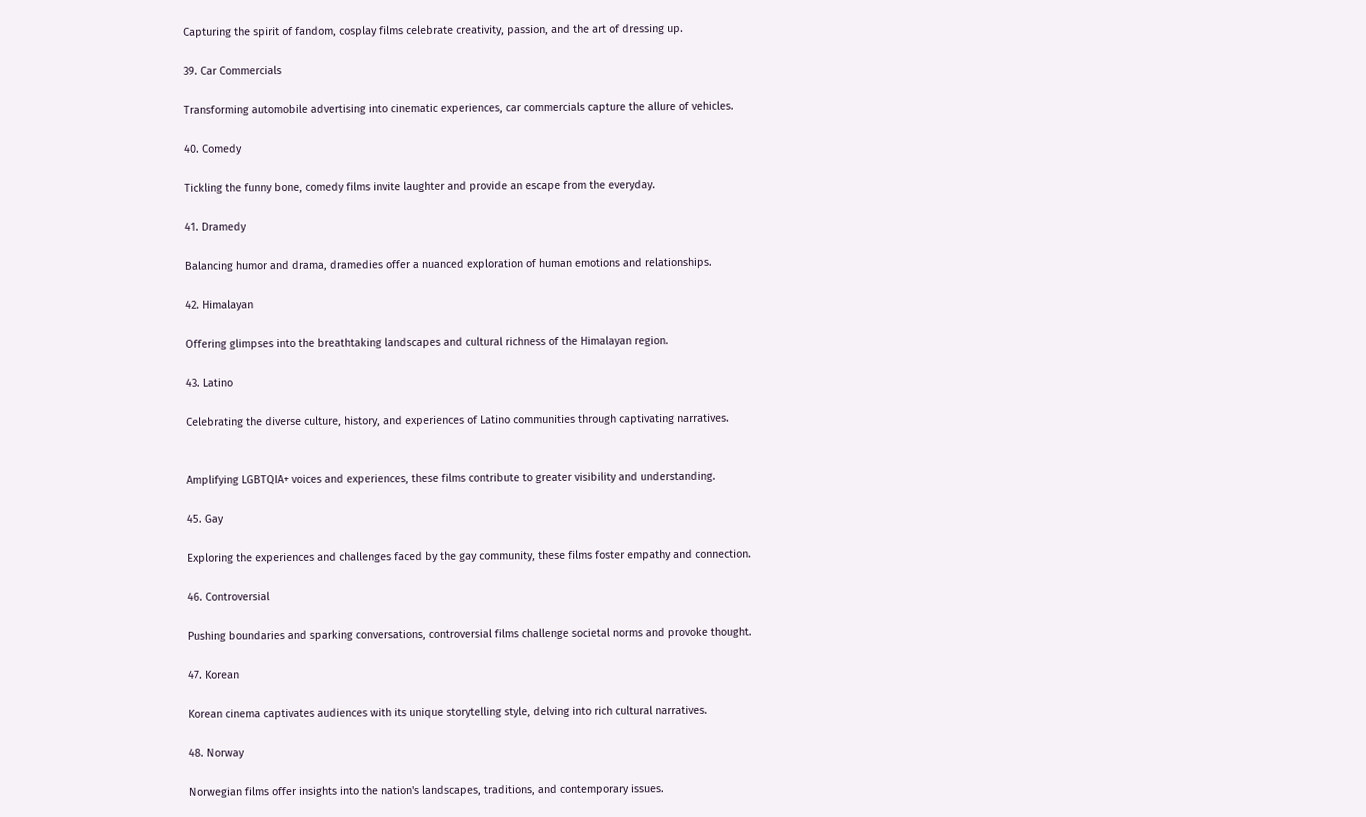Capturing the spirit of fandom, cosplay films celebrate creativity, passion, and the art of dressing up.

39. Car Commercials

Transforming automobile advertising into cinematic experiences, car commercials capture the allure of vehicles.

40. Comedy

Tickling the funny bone, comedy films invite laughter and provide an escape from the everyday.

41. Dramedy

Balancing humor and drama, dramedies offer a nuanced exploration of human emotions and relationships.

42. Himalayan

Offering glimpses into the breathtaking landscapes and cultural richness of the Himalayan region.

43. Latino

Celebrating the diverse culture, history, and experiences of Latino communities through captivating narratives.


Amplifying LGBTQIA+ voices and experiences, these films contribute to greater visibility and understanding.

45. Gay

Exploring the experiences and challenges faced by the gay community, these films foster empathy and connection.

46. Controversial

Pushing boundaries and sparking conversations, controversial films challenge societal norms and provoke thought.

47. Korean

Korean cinema captivates audiences with its unique storytelling style, delving into rich cultural narratives.

48. Norway

Norwegian films offer insights into the nation's landscapes, traditions, and contemporary issues.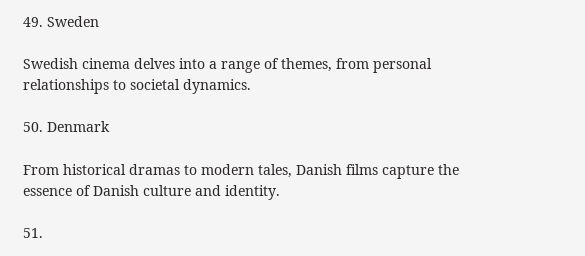49. Sweden

Swedish cinema delves into a range of themes, from personal relationships to societal dynamics.

50. Denmark

From historical dramas to modern tales, Danish films capture the essence of Danish culture and identity.

51.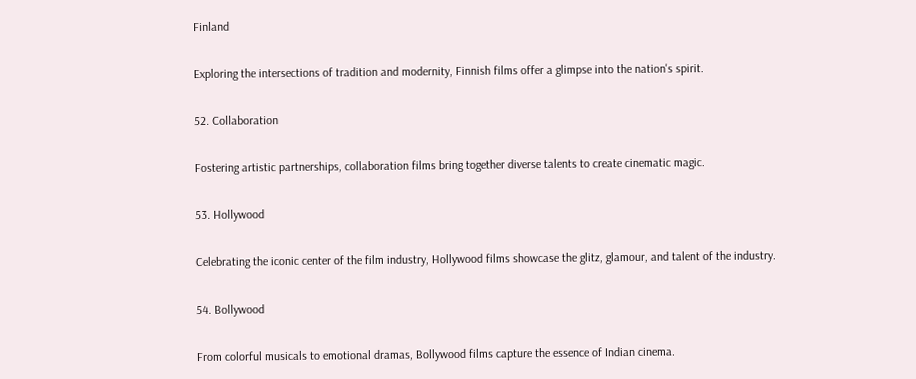Finland

Exploring the intersections of tradition and modernity, Finnish films offer a glimpse into the nation's spirit.

52. Collaboration

Fostering artistic partnerships, collaboration films bring together diverse talents to create cinematic magic.

53. Hollywood

Celebrating the iconic center of the film industry, Hollywood films showcase the glitz, glamour, and talent of the industry.

54. Bollywood

From colorful musicals to emotional dramas, Bollywood films capture the essence of Indian cinema.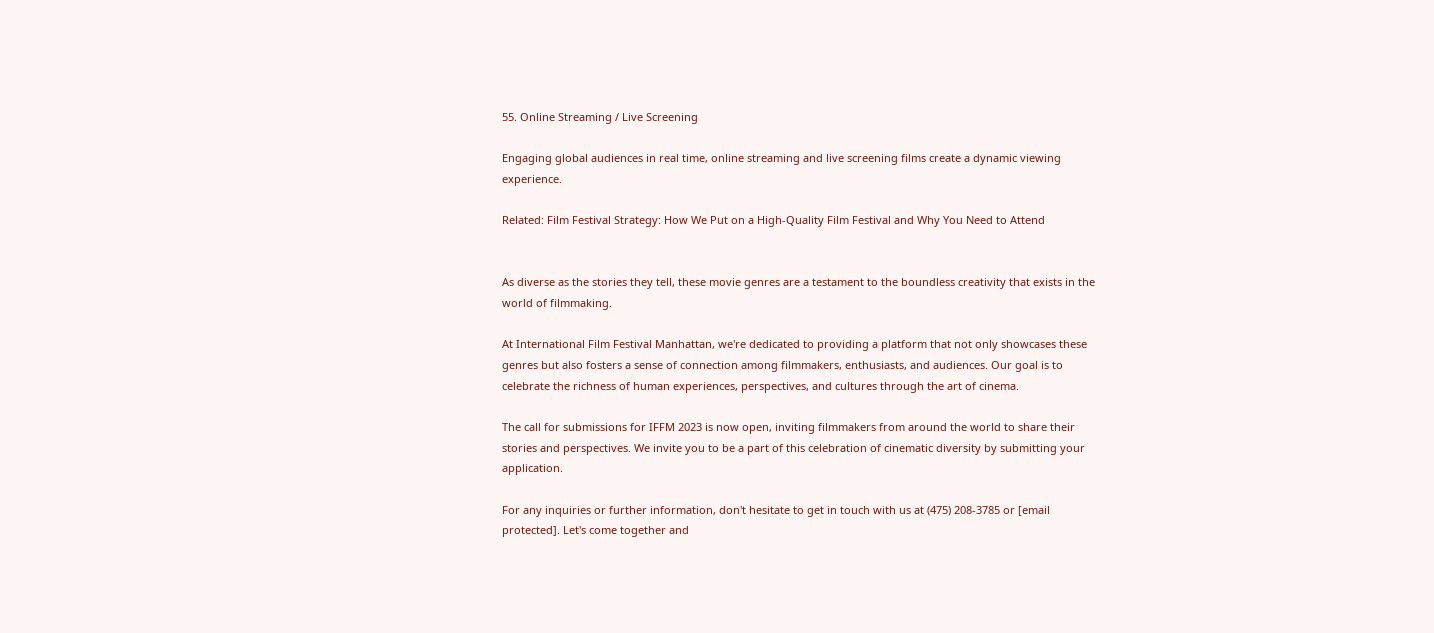55. Online Streaming / Live Screening

Engaging global audiences in real time, online streaming and live screening films create a dynamic viewing experience.

Related: Film Festival Strategy: How We Put on a High-Quality Film Festival and Why You Need to Attend


As diverse as the stories they tell, these movie genres are a testament to the boundless creativity that exists in the world of filmmaking.

At International Film Festival Manhattan, we're dedicated to providing a platform that not only showcases these genres but also fosters a sense of connection among filmmakers, enthusiasts, and audiences. Our goal is to celebrate the richness of human experiences, perspectives, and cultures through the art of cinema.

The call for submissions for IFFM 2023 is now open, inviting filmmakers from around the world to share their stories and perspectives. We invite you to be a part of this celebration of cinematic diversity by submitting your application.

For any inquiries or further information, don't hesitate to get in touch with us at (475) 208-3785 or [email protected]. Let's come together and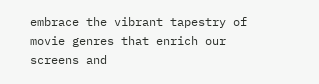embrace the vibrant tapestry of movie genres that enrich our screens and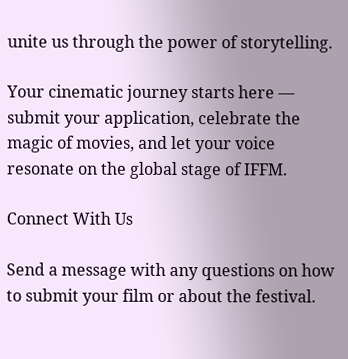unite us through the power of storytelling.

Your cinematic journey starts here — submit your application, celebrate the magic of movies, and let your voice resonate on the global stage of IFFM.

Connect With Us

Send a message with any questions on how to submit your film or about the festival.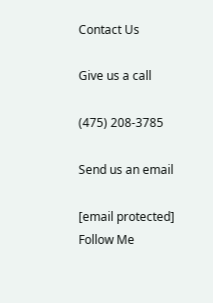Contact Us

Give us a call

(475) 208-3785

Send us an email

[email protected]
Follow Me